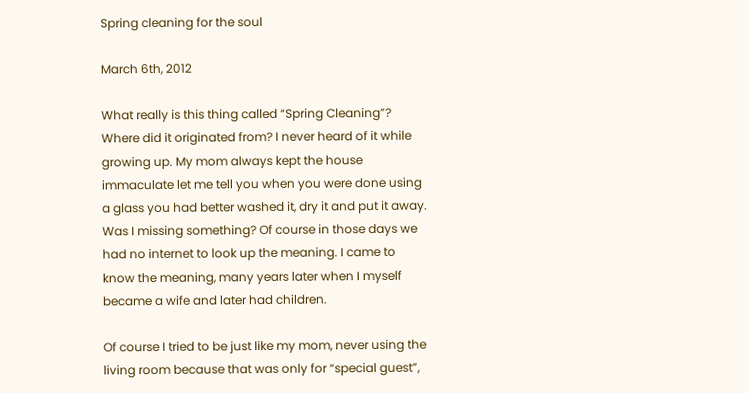Spring cleaning for the soul

March 6th, 2012

What really is this thing called “Spring Cleaning”? Where did it originated from? I never heard of it while growing up. My mom always kept the house immaculate let me tell you when you were done using a glass you had better washed it, dry it and put it away. Was I missing something? Of course in those days we had no internet to look up the meaning. I came to know the meaning, many years later when I myself became a wife and later had children.

Of course I tried to be just like my mom, never using the living room because that was only for “special guest”,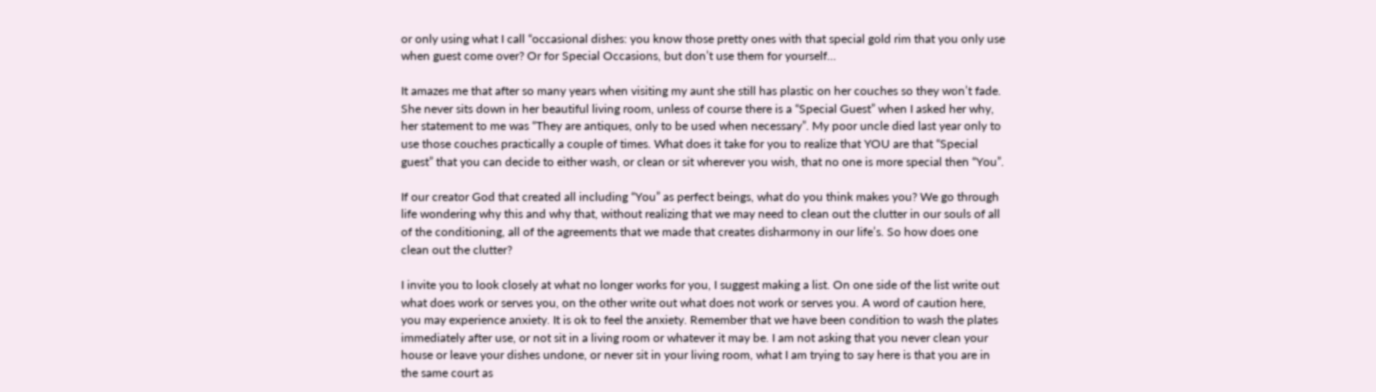or only using what I call “occasional dishes: you know those pretty ones with that special gold rim that you only use when guest come over? Or for Special Occasions, but don’t use them for yourself…

It amazes me that after so many years when visiting my aunt she still has plastic on her couches so they won’t fade. She never sits down in her beautiful living room, unless of course there is a “Special Guest” when I asked her why, her statement to me was “They are antiques, only to be used when necessary”. My poor uncle died last year only to use those couches practically a couple of times. What does it take for you to realize that YOU are that “Special guest” that you can decide to either wash, or clean or sit wherever you wish, that no one is more special then “You”.

If our creator God that created all including “You” as perfect beings, what do you think makes you? We go through life wondering why this and why that, without realizing that we may need to clean out the clutter in our souls of all of the conditioning, all of the agreements that we made that creates disharmony in our life’s. So how does one clean out the clutter?

I invite you to look closely at what no longer works for you, I suggest making a list. On one side of the list write out what does work or serves you, on the other write out what does not work or serves you. A word of caution here, you may experience anxiety. It is ok to feel the anxiety. Remember that we have been condition to wash the plates immediately after use, or not sit in a living room or whatever it may be. I am not asking that you never clean your house or leave your dishes undone, or never sit in your living room, what I am trying to say here is that you are in the same court as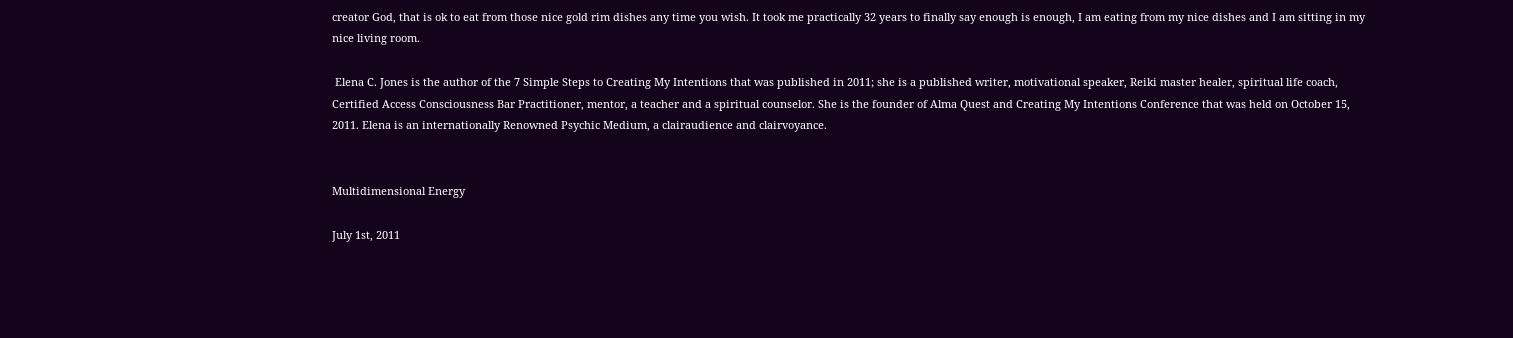creator God, that is ok to eat from those nice gold rim dishes any time you wish. It took me practically 32 years to finally say enough is enough, I am eating from my nice dishes and I am sitting in my nice living room.

 Elena C. Jones is the author of the 7 Simple Steps to Creating My Intentions that was published in 2011; she is a published writer, motivational speaker, Reiki master healer, spiritual life coach, Certified Access Consciousness Bar Practitioner, mentor, a teacher and a spiritual counselor. She is the founder of Alma Quest and Creating My Intentions Conference that was held on October 15, 2011. Elena is an internationally Renowned Psychic Medium, a clairaudience and clairvoyance.


Multidimensional Energy

July 1st, 2011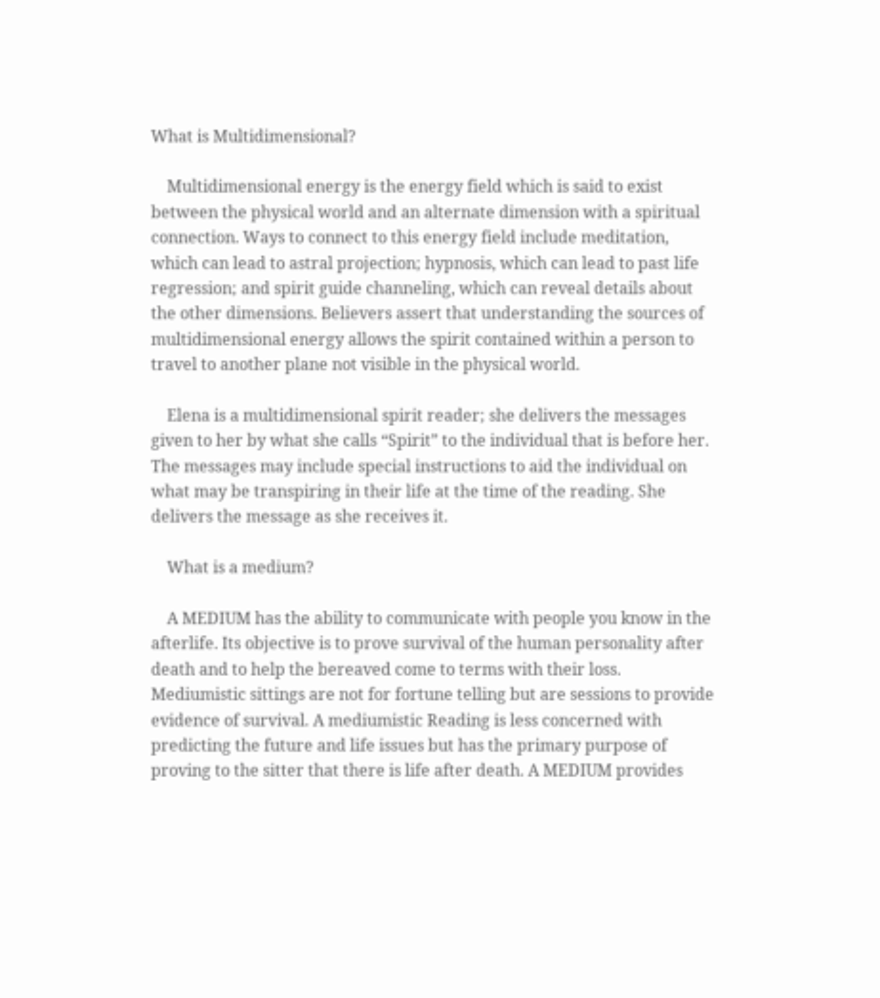What is Multidimensional?

    Multidimensional energy is the energy field which is said to exist between the physical world and an alternate dimension with a spiritual connection. Ways to connect to this energy field include meditation, which can lead to astral projection; hypnosis, which can lead to past life regression; and spirit guide channeling, which can reveal details about the other dimensions. Believers assert that understanding the sources of multidimensional energy allows the spirit contained within a person to travel to another plane not visible in the physical world.

    Elena is a multidimensional spirit reader; she delivers the messages given to her by what she calls “Spirit” to the individual that is before her. The messages may include special instructions to aid the individual on what may be transpiring in their life at the time of the reading. She delivers the message as she receives it.

    What is a medium?

    A MEDIUM has the ability to communicate with people you know in the afterlife. Its objective is to prove survival of the human personality after death and to help the bereaved come to terms with their loss. Mediumistic sittings are not for fortune telling but are sessions to provide evidence of survival. A mediumistic Reading is less concerned with predicting the future and life issues but has the primary purpose of proving to the sitter that there is life after death. A MEDIUM provides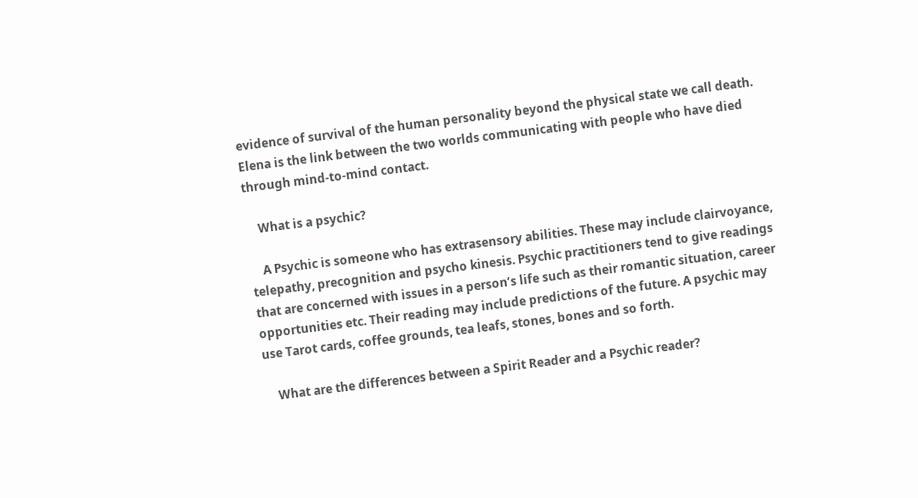evidence of survival of the human personality beyond the physical state we call death. Elena is the link between the two worlds communicating with people who have died through mind-to-mind contact.

    What is a psychic?

    A Psychic is someone who has extrasensory abilities. These may include clairvoyance, telepathy, precognition and psycho kinesis. Psychic practitioners tend to give readings that are concerned with issues in a person’s life such as their romantic situation, career opportunities etc. Their reading may include predictions of the future. A psychic may use Tarot cards, coffee grounds, tea leafs, stones, bones and so forth.

    What are the differences between a Spirit Reader and a Psychic reader?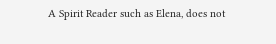A Spirit Reader such as Elena, does not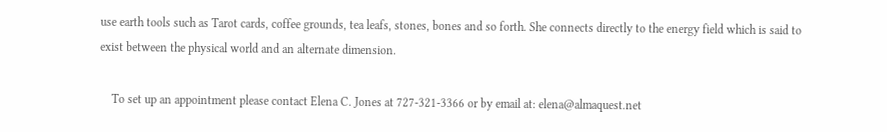use earth tools such as Tarot cards, coffee grounds, tea leafs, stones, bones and so forth. She connects directly to the energy field which is said to exist between the physical world and an alternate dimension.

    To set up an appointment please contact Elena C. Jones at 727-321-3366 or by email at: elena@almaquest.net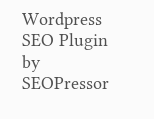Wordpress SEO Plugin by SEOPressor